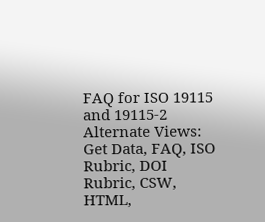FAQ for ISO 19115 and 19115-2 Alternate Views: Get Data, FAQ, ISO Rubric, DOI Rubric, CSW, HTML,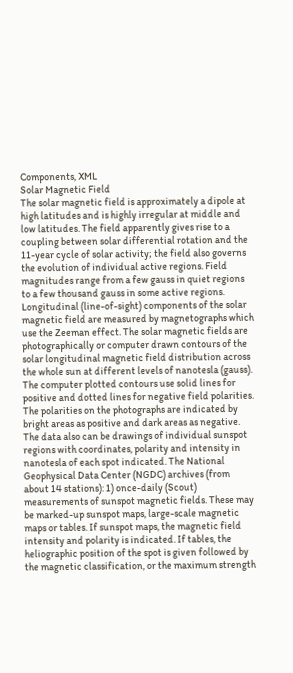Components, XML
Solar Magnetic Field
The solar magnetic field is approximately a dipole at high latitudes and is highly irregular at middle and low latitudes. The field apparently gives rise to a coupling between solar differential rotation and the 11-year cycle of solar activity; the field also governs the evolution of individual active regions. Field magnitudes range from a few gauss in quiet regions to a few thousand gauss in some active regions. Longitudinal (line-of-sight) components of the solar magnetic field are measured by magnetographs which use the Zeeman effect. The solar magnetic fields are photographically or computer drawn contours of the solar longitudinal magnetic field distribution across the whole sun at different levels of nanotesla (gauss). The computer plotted contours use solid lines for positive and dotted lines for negative field polarities. The polarities on the photographs are indicated by bright areas as positive and dark areas as negative. The data also can be drawings of individual sunspot regions with coordinates, polarity and intensity in nanotesla of each spot indicated. The National Geophysical Data Center (NGDC) archives (from about 14 stations): 1) once-daily (Scout) measurements of sunspot magnetic fields. These may be marked-up sunspot maps, large-scale magnetic maps or tables. If sunspot maps, the magnetic field intensity and polarity is indicated. If tables, the heliographic position of the spot is given followed by the magnetic classification, or the maximum strength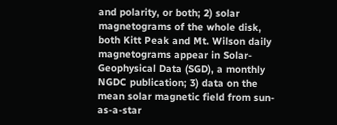and polarity, or both; 2) solar magnetograms of the whole disk, both Kitt Peak and Mt. Wilson daily magnetograms appear in Solar-Geophysical Data (SGD), a monthly NGDC publication; 3) data on the mean solar magnetic field from sun-as-a-star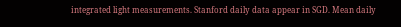integrated light measurements. Stanford daily data appear in SGD. Mean daily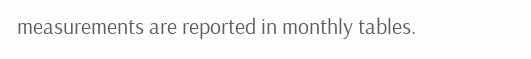measurements are reported in monthly tables.